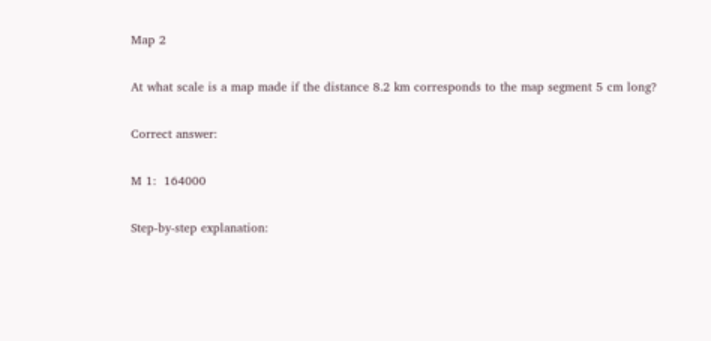Map 2

At what scale is a map made if the distance 8.2 km corresponds to the map segment 5 cm long?

Correct answer:

M 1:  164000

Step-by-step explanation: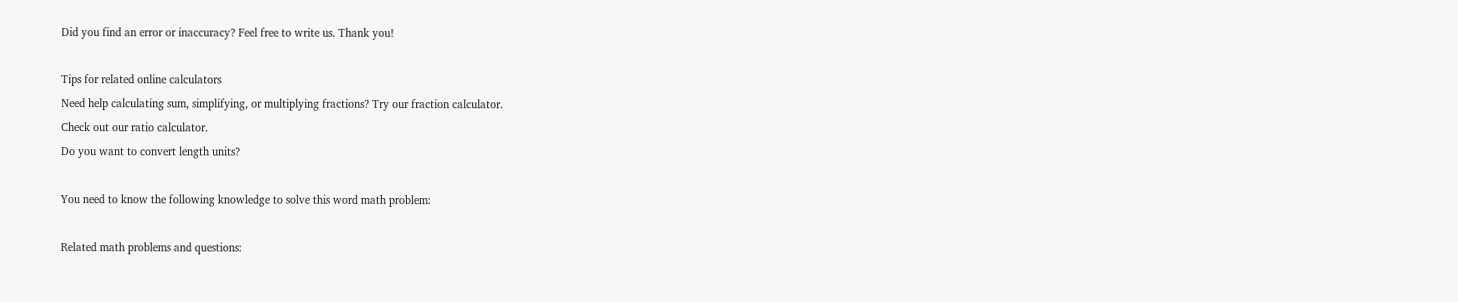Did you find an error or inaccuracy? Feel free to write us. Thank you!

Tips for related online calculators
Need help calculating sum, simplifying, or multiplying fractions? Try our fraction calculator.
Check out our ratio calculator.
Do you want to convert length units?

You need to know the following knowledge to solve this word math problem:

Related math problems and questions: